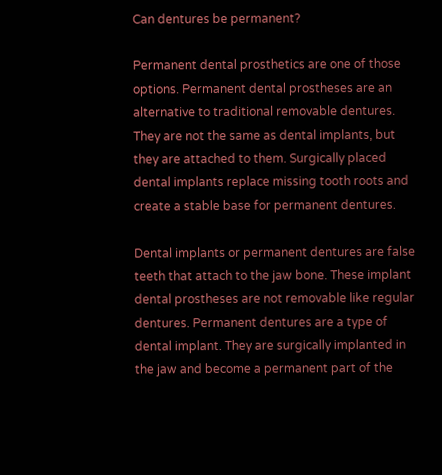Can dentures be permanent?

Permanent dental prosthetics are one of those options. Permanent dental prostheses are an alternative to traditional removable dentures. They are not the same as dental implants, but they are attached to them. Surgically placed dental implants replace missing tooth roots and create a stable base for permanent dentures.

Dental implants or permanent dentures are false teeth that attach to the jaw bone. These implant dental prostheses are not removable like regular dentures. Permanent dentures are a type of dental implant. They are surgically implanted in the jaw and become a permanent part of the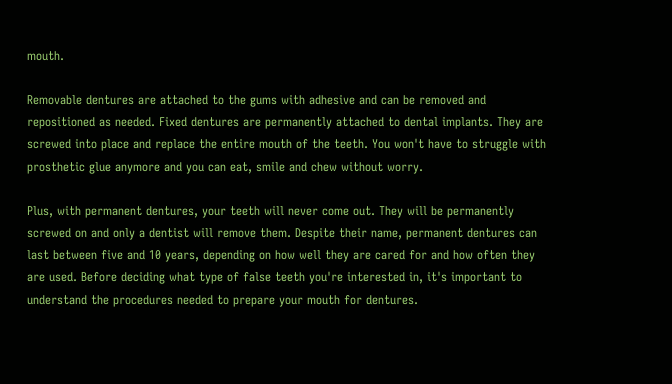mouth.

Removable dentures are attached to the gums with adhesive and can be removed and repositioned as needed. Fixed dentures are permanently attached to dental implants. They are screwed into place and replace the entire mouth of the teeth. You won't have to struggle with prosthetic glue anymore and you can eat, smile and chew without worry.

Plus, with permanent dentures, your teeth will never come out. They will be permanently screwed on and only a dentist will remove them. Despite their name, permanent dentures can last between five and 10 years, depending on how well they are cared for and how often they are used. Before deciding what type of false teeth you're interested in, it's important to understand the procedures needed to prepare your mouth for dentures.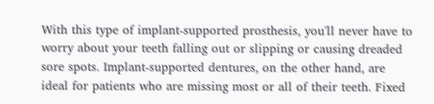With this type of implant-supported prosthesis, you'll never have to worry about your teeth falling out or slipping or causing dreaded sore spots. Implant-supported dentures, on the other hand, are ideal for patients who are missing most or all of their teeth. Fixed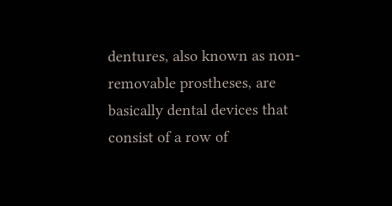dentures, also known as non-removable prostheses, are basically dental devices that consist of a row of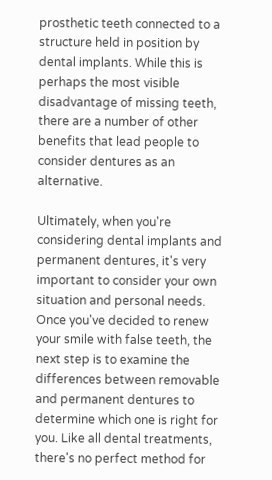prosthetic teeth connected to a structure held in position by dental implants. While this is perhaps the most visible disadvantage of missing teeth, there are a number of other benefits that lead people to consider dentures as an alternative.

Ultimately, when you're considering dental implants and permanent dentures, it's very important to consider your own situation and personal needs. Once you've decided to renew your smile with false teeth, the next step is to examine the differences between removable and permanent dentures to determine which one is right for you. Like all dental treatments, there's no perfect method for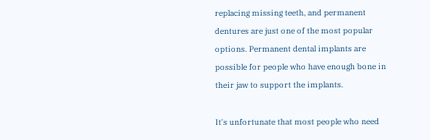replacing missing teeth, and permanent dentures are just one of the most popular options. Permanent dental implants are possible for people who have enough bone in their jaw to support the implants.

It's unfortunate that most people who need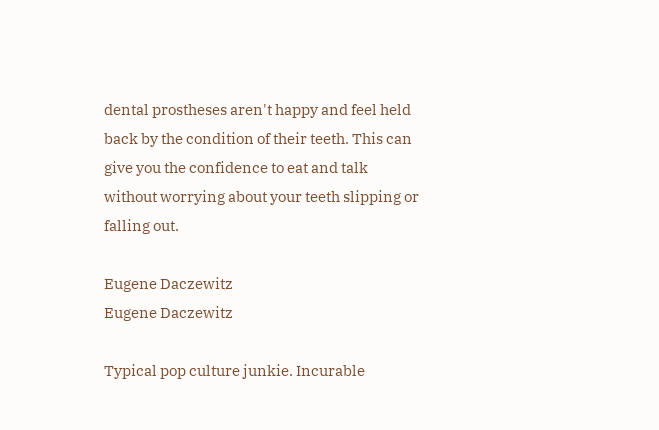dental prostheses aren't happy and feel held back by the condition of their teeth. This can give you the confidence to eat and talk without worrying about your teeth slipping or falling out.

Eugene Daczewitz
Eugene Daczewitz

Typical pop culture junkie. Incurable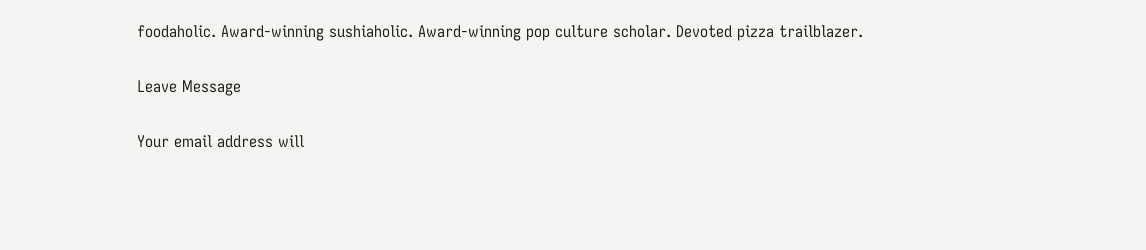foodaholic. Award-winning sushiaholic. Award-winning pop culture scholar. Devoted pizza trailblazer.

Leave Message

Your email address will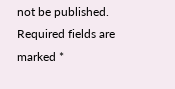not be published. Required fields are marked *